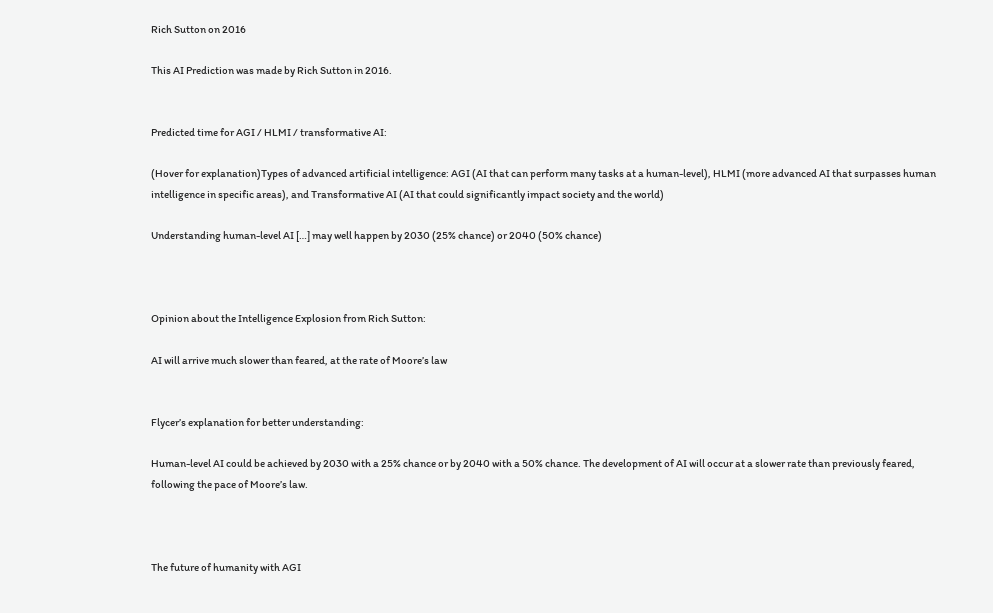Rich Sutton on 2016

This AI Prediction was made by Rich Sutton in 2016.


Predicted time for AGI / HLMI / transformative AI:

(Hover for explanation)Types of advanced artificial intelligence: AGI (AI that can perform many tasks at a human-level), HLMI (more advanced AI that surpasses human intelligence in specific areas), and Transformative AI (AI that could significantly impact society and the world)

Understanding human-level AI […] may well happen by 2030 (25% chance) or 2040 (50% chance)



Opinion about the Intelligence Explosion from Rich Sutton:

AI will arrive much slower than feared, at the rate of Moore’s law


Flycer’s explanation for better understanding:

Human-level AI could be achieved by 2030 with a 25% chance or by 2040 with a 50% chance. The development of AI will occur at a slower rate than previously feared, following the pace of Moore’s law.



The future of humanity with AGI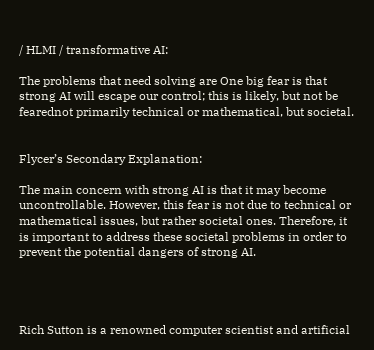/ HLMI / transformative AI:

The problems that need solving are One big fear is that strong AI will escape our control; this is likely, but not be fearednot primarily technical or mathematical, but societal.


Flycer’s Secondary Explanation:

The main concern with strong AI is that it may become uncontrollable. However, this fear is not due to technical or mathematical issues, but rather societal ones. Therefore, it is important to address these societal problems in order to prevent the potential dangers of strong AI.




Rich Sutton is a renowned computer scientist and artificial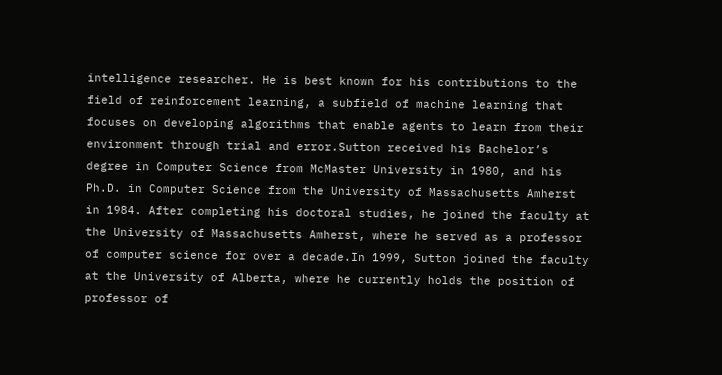intelligence researcher. He is best known for his contributions to the field of reinforcement learning, a subfield of machine learning that focuses on developing algorithms that enable agents to learn from their environment through trial and error.Sutton received his Bachelor’s degree in Computer Science from McMaster University in 1980, and his Ph.D. in Computer Science from the University of Massachusetts Amherst in 1984. After completing his doctoral studies, he joined the faculty at the University of Massachusetts Amherst, where he served as a professor of computer science for over a decade.In 1999, Sutton joined the faculty at the University of Alberta, where he currently holds the position of professor of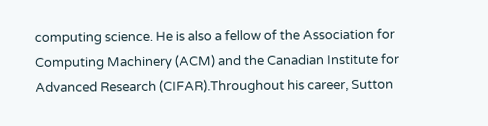computing science. He is also a fellow of the Association for Computing Machinery (ACM) and the Canadian Institute for Advanced Research (CIFAR).Throughout his career, Sutton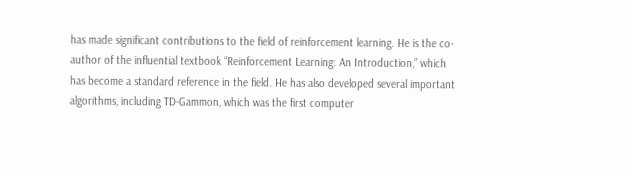has made significant contributions to the field of reinforcement learning. He is the co-author of the influential textbook “Reinforcement Learning: An Introduction,” which has become a standard reference in the field. He has also developed several important algorithms, including TD-Gammon, which was the first computer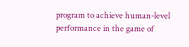program to achieve human-level performance in the game of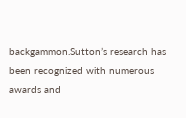backgammon.Sutton’s research has been recognized with numerous awards and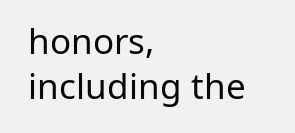honors, including the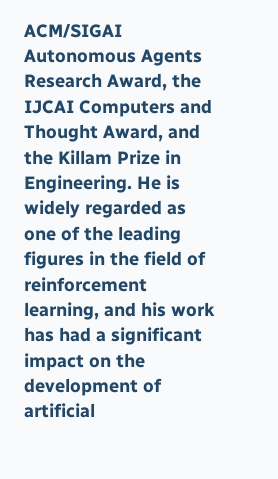ACM/SIGAI Autonomous Agents Research Award, the IJCAI Computers and Thought Award, and the Killam Prize in Engineering. He is widely regarded as one of the leading figures in the field of reinforcement learning, and his work has had a significant impact on the development of artificial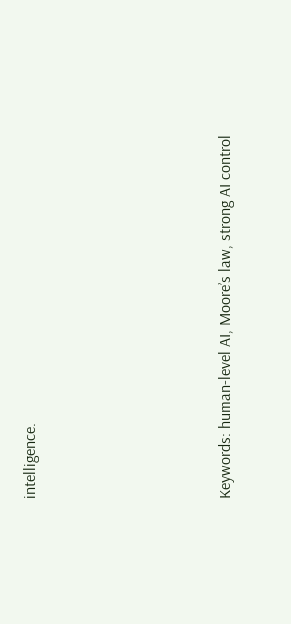intelligence.









Keywords: human-level AI, Moore’s law, strong AI control